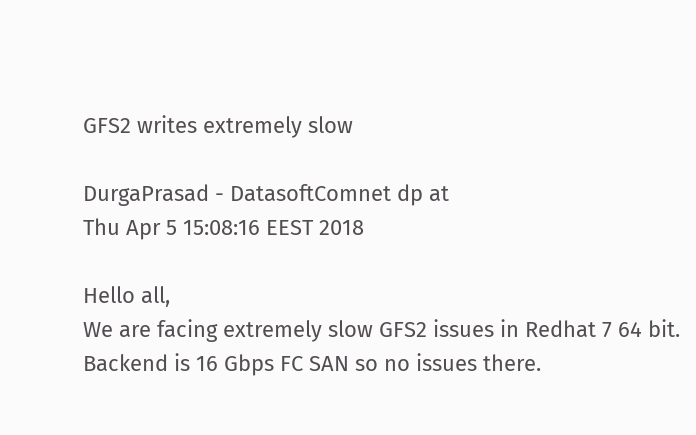GFS2 writes extremely slow

DurgaPrasad - DatasoftComnet dp at
Thu Apr 5 15:08:16 EEST 2018

Hello all,
We are facing extremely slow GFS2 issues in Redhat 7 64 bit. Backend is 16 Gbps FC SAN so no issues there.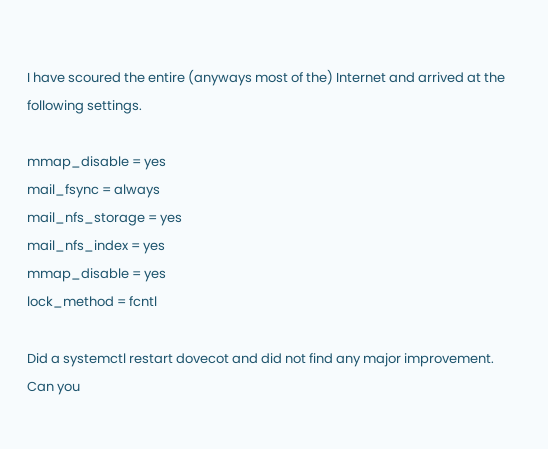I have scoured the entire (anyways most of the) Internet and arrived at the following settings.

mmap_disable = yes
mail_fsync = always
mail_nfs_storage = yes
mail_nfs_index = yes
mmap_disable = yes
lock_method = fcntl

Did a systemctl restart dovecot and did not find any major improvement.
Can you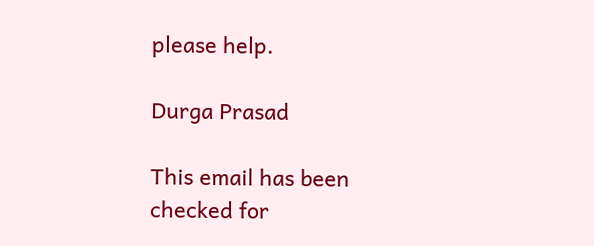please help.

Durga Prasad

This email has been checked for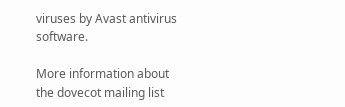viruses by Avast antivirus software.

More information about the dovecot mailing list